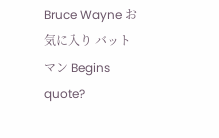Bruce Wayne お気に入り バットマン Begins quote?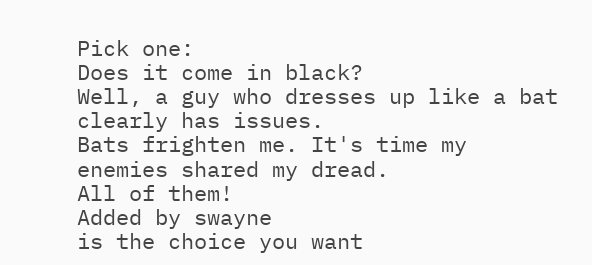Pick one:
Does it come in black?
Well, a guy who dresses up like a bat clearly has issues.
Bats frighten me. It's time my enemies shared my dread.
All of them!
Added by swayne
is the choice you want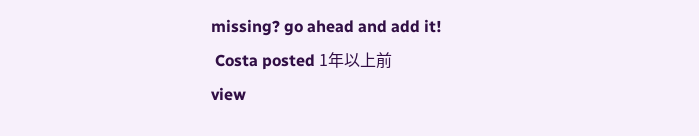missing? go ahead and add it!
 Costa posted 1年以上前
view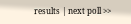results | next poll >>